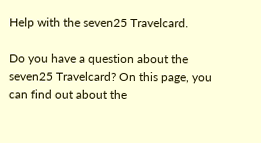Help with the seven25 Travelcard.

Do you have a question about the seven25 Travelcard? On this page, you can find out about the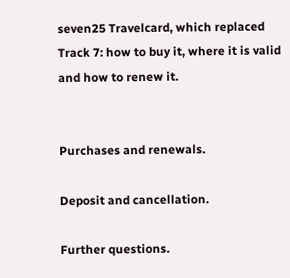seven25 Travelcard, which replaced Track 7: how to buy it, where it is valid and how to renew it.


Purchases and renewals.

Deposit and cancellation.

Further questions.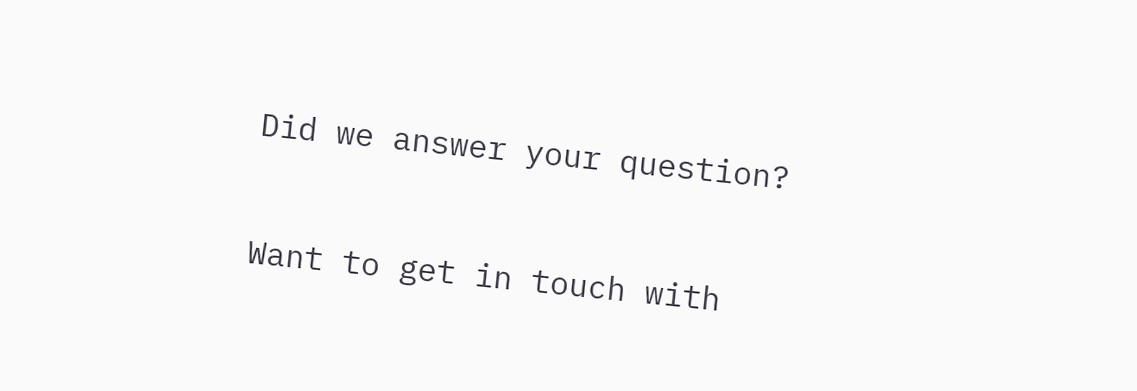Did we answer your question?

Want to get in touch with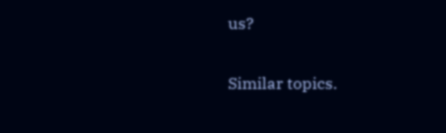us?

Similar topics.